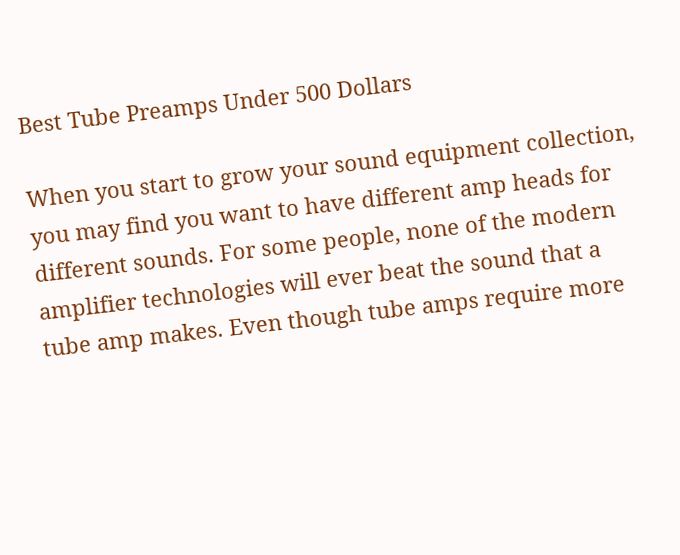Best Tube Preamps Under 500 Dollars

When you start to grow your sound equipment collection, you may find you want to have different amp heads for different sounds. For some people, none of the modern amplifier technologies will ever beat the sound that a tube amp makes. Even though tube amps require more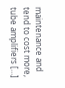maintenance and tend to cost more, tube amplifiers […]